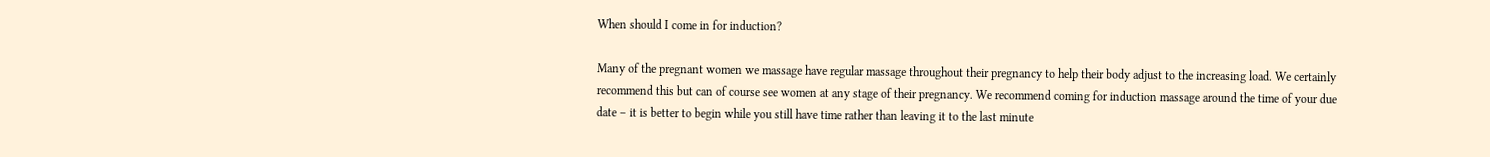When should I come in for induction?

Many of the pregnant women we massage have regular massage throughout their pregnancy to help their body adjust to the increasing load. We certainly recommend this but can of course see women at any stage of their pregnancy. We recommend coming for induction massage around the time of your due date – it is better to begin while you still have time rather than leaving it to the last minute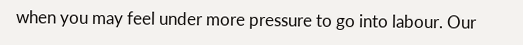when you may feel under more pressure to go into labour. Our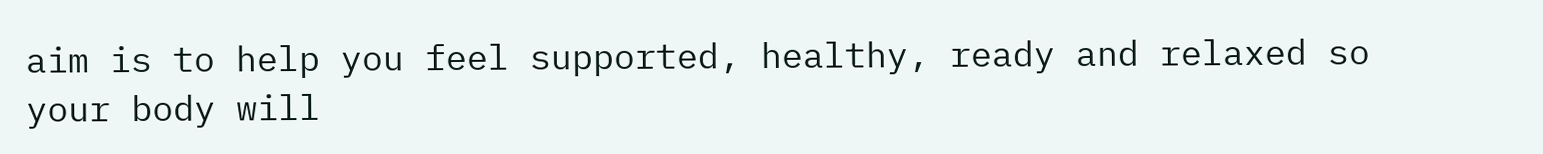aim is to help you feel supported, healthy, ready and relaxed so your body will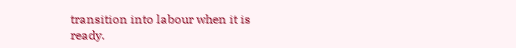transition into labour when it is ready.